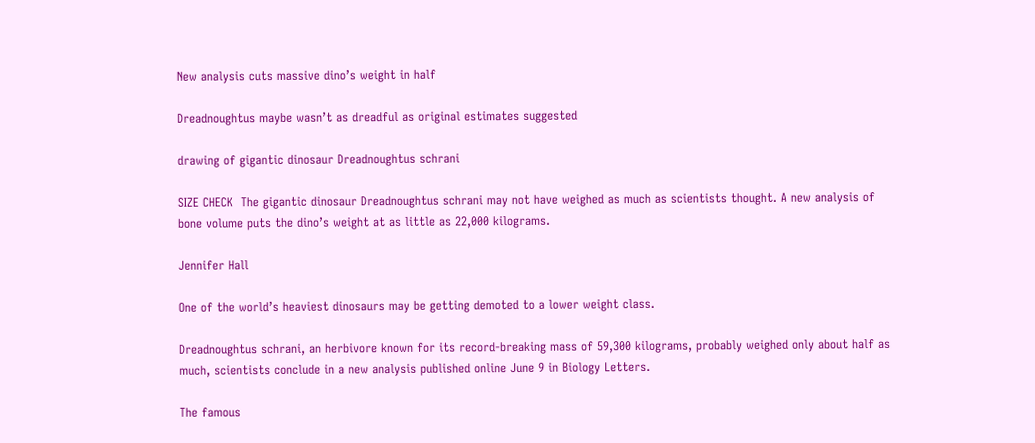New analysis cuts massive dino’s weight in half

Dreadnoughtus maybe wasn’t as dreadful as original estimates suggested

drawing of gigantic dinosaur Dreadnoughtus schrani

SIZE CHECK  The gigantic dinosaur Dreadnoughtus schrani may not have weighed as much as scientists thought. A new analysis of bone volume puts the dino’s weight at as little as 22,000 kilograms.

Jennifer Hall

One of the world’s heaviest dinosaurs may be getting demoted to a lower weight class.

Dreadnoughtus schrani, an herbivore known for its record-breaking mass of 59,300 kilograms, probably weighed only about half as much, scientists conclude in a new analysis published online June 9 in Biology Letters.

The famous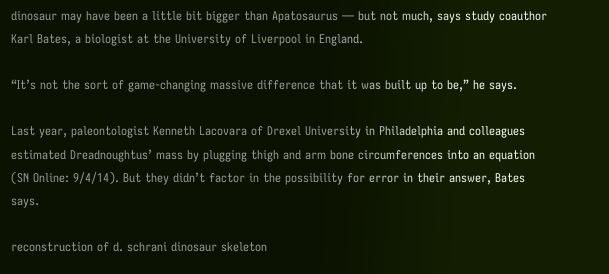dinosaur may have been a little bit bigger than Apatosaurus — but not much, says study coauthor Karl Bates, a biologist at the University of Liverpool in England.

“It’s not the sort of game-changing massive difference that it was built up to be,” he says.

Last year, paleontologist Kenneth Lacovara of Drexel University in Philadelphia and colleagues estimated Dreadnoughtus’ mass by plugging thigh and arm bone circumferences into an equation (SN Online: 9/4/14). But they didn’t factor in the possibility for error in their answer, Bates says.

reconstruction of d. schrani dinosaur skeleton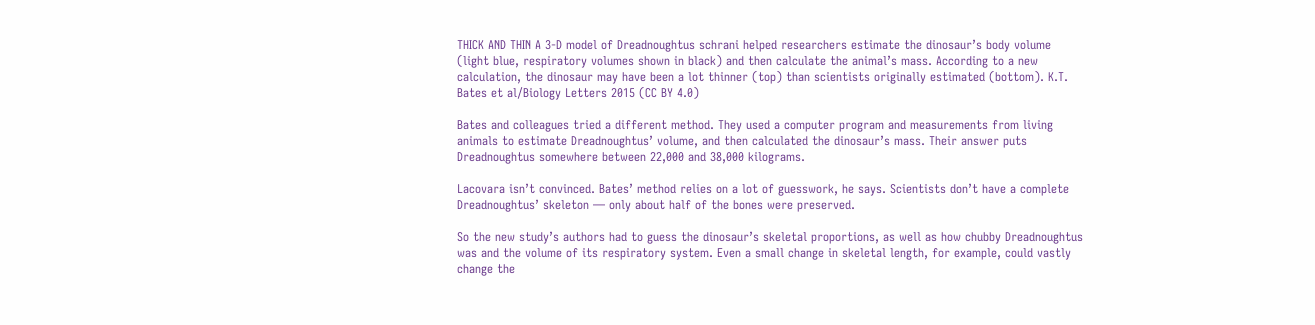THICK AND THIN A 3-D model of Dreadnoughtus schrani helped researchers estimate the dinosaur’s body volume (light blue, respiratory volumes shown in black) and then calculate the animal’s mass. According to a new calculation, the dinosaur may have been a lot thinner (top) than scientists originally estimated (bottom). K.T. Bates et al/Biology Letters 2015 (CC BY 4.0)

Bates and colleagues tried a different method. They used a computer program and measurements from living animals to estimate Dreadnoughtus’ volume, and then calculated the dinosaur’s mass. Their answer puts Dreadnoughtus somewhere between 22,000 and 38,000 kilograms.

Lacovara isn’t convinced. Bates’ method relies on a lot of guesswork, he says. Scientists don’t have a complete Dreadnoughtus’ skeleton — only about half of the bones were preserved.

So the new study’s authors had to guess the dinosaur’s skeletal proportions, as well as how chubby Dreadnoughtus was and the volume of its respiratory system. Even a small change in skeletal length, for example, could vastly change the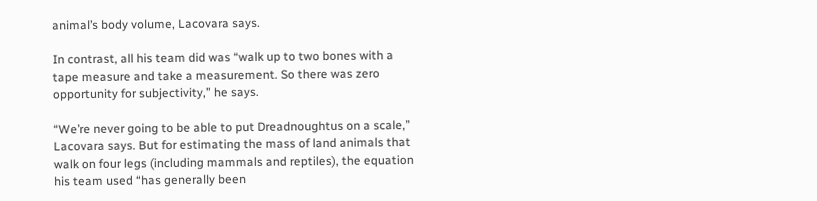animal’s body volume, Lacovara says.

In contrast, all his team did was “walk up to two bones with a tape measure and take a measurement. So there was zero opportunity for subjectivity,” he says.

“We’re never going to be able to put Dreadnoughtus on a scale,” Lacovara says. But for estimating the mass of land animals that walk on four legs (including mammals and reptiles), the equation his team used “has generally been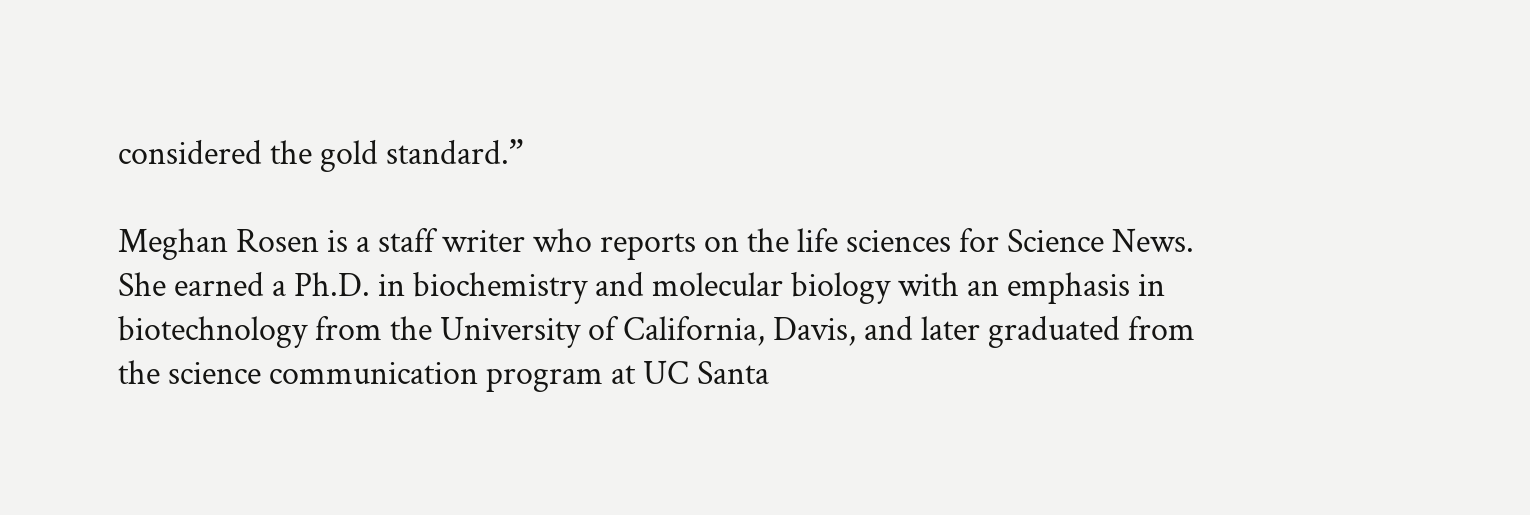considered the gold standard.”

Meghan Rosen is a staff writer who reports on the life sciences for Science News. She earned a Ph.D. in biochemistry and molecular biology with an emphasis in biotechnology from the University of California, Davis, and later graduated from the science communication program at UC Santa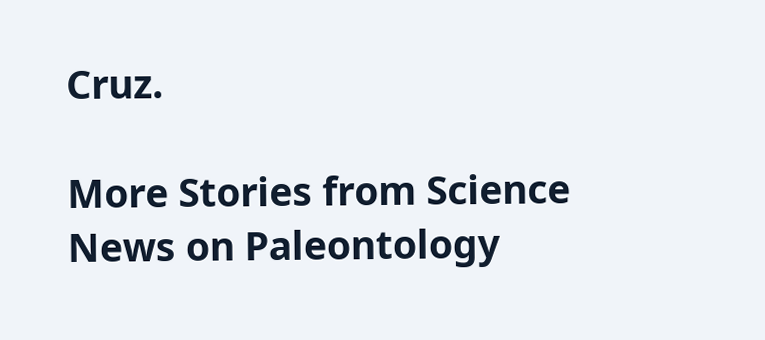Cruz.

More Stories from Science News on Paleontology